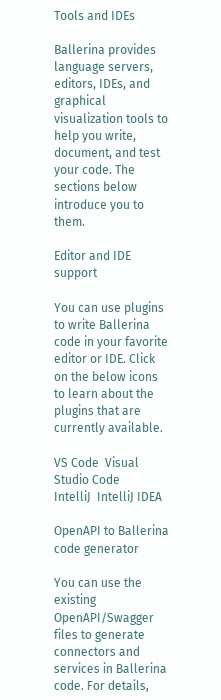Tools and IDEs

Ballerina provides language servers, editors, IDEs, and graphical visualization tools to help you write, document, and test your code. The sections below introduce you to them.

Editor and IDE support

You can use plugins to write Ballerina code in your favorite editor or IDE. Click on the below icons to learn about the plugins that are currently available.

VS Code  Visual Studio Code            IntelliJ  IntelliJ IDEA

OpenAPI to Ballerina code generator

You can use the existing OpenAPI/Swagger files to generate connectors and services in Ballerina code. For details,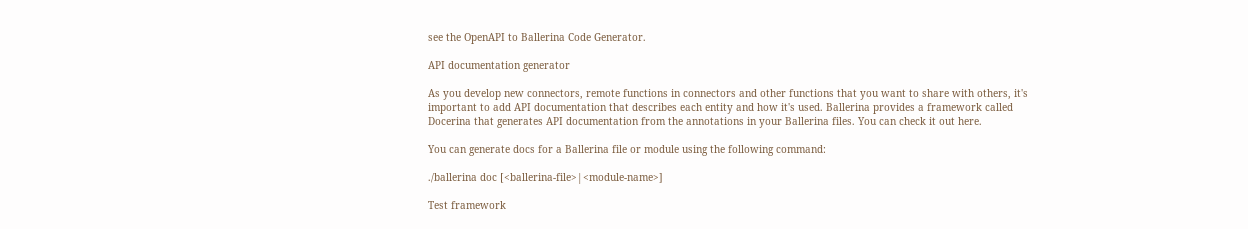see the OpenAPI to Ballerina Code Generator.

API documentation generator

As you develop new connectors, remote functions in connectors and other functions that you want to share with others, it's important to add API documentation that describes each entity and how it's used. Ballerina provides a framework called Docerina that generates API documentation from the annotations in your Ballerina files. You can check it out here.

You can generate docs for a Ballerina file or module using the following command:

./ballerina doc [<ballerina-file>|<module-name>]

Test framework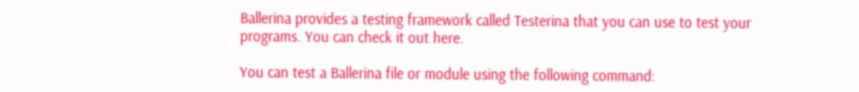Ballerina provides a testing framework called Testerina that you can use to test your programs. You can check it out here.

You can test a Ballerina file or module using the following command: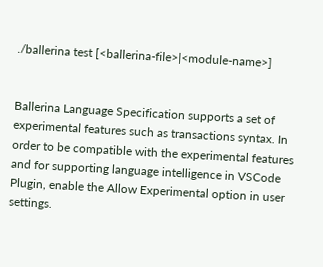./ballerina test [<ballerina-file>|<module-name>]


Ballerina Language Specification supports a set of experimental features such as transactions syntax. In order to be compatible with the experimental features and for supporting language intelligence in VSCode Plugin, enable the Allow Experimental option in user settings.